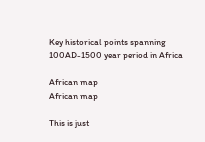Key historical points spanning 100AD-1500 year period in Africa

African map
African map

This is just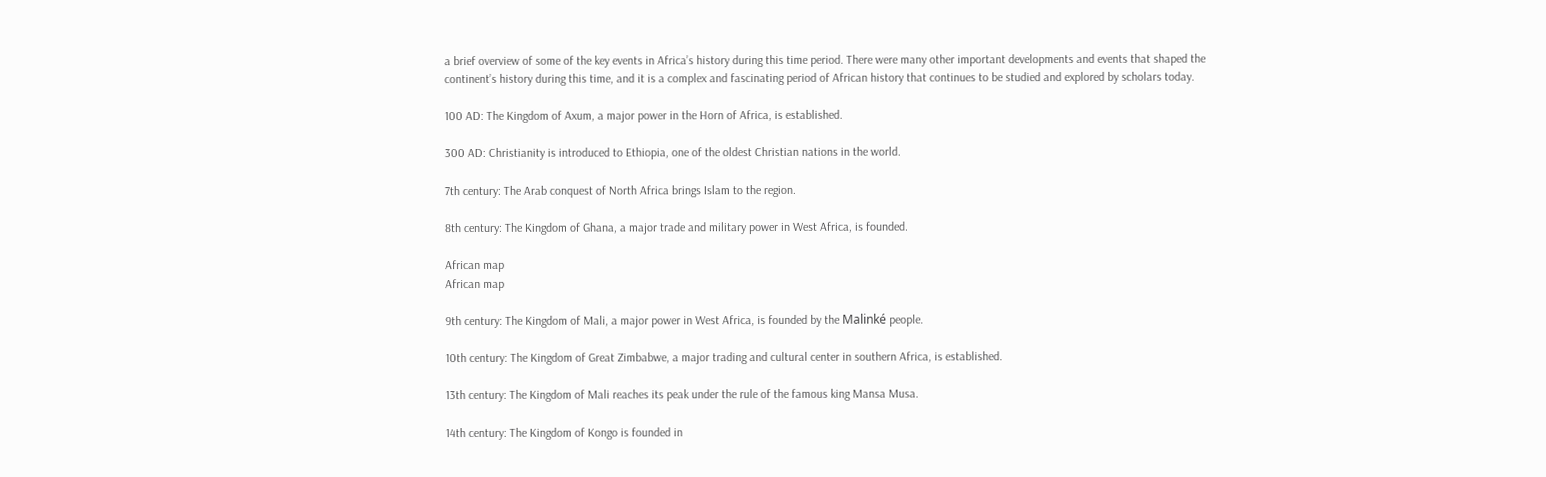a brief overview of some of the key events in Africa’s history during this time period. There were many other important developments and events that shaped the continent’s history during this time, and it is a complex and fascinating period of African history that continues to be studied and explored by scholars today.

100 AD: The Kingdom of Axum, a major power in the Horn of Africa, is established.

300 AD: Christianity is introduced to Ethiopia, one of the oldest Christian nations in the world.

7th century: The Arab conquest of North Africa brings Islam to the region.

8th century: The Kingdom of Ghana, a major trade and military power in West Africa, is founded.

African map
African map

9th century: The Kingdom of Mali, a major power in West Africa, is founded by the Malinké people.

10th century: The Kingdom of Great Zimbabwe, a major trading and cultural center in southern Africa, is established.

13th century: The Kingdom of Mali reaches its peak under the rule of the famous king Mansa Musa.

14th century: The Kingdom of Kongo is founded in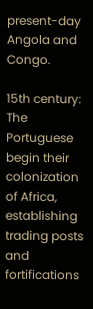present-day Angola and Congo.

15th century: The Portuguese begin their colonization of Africa, establishing trading posts and fortifications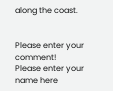along the coast.


Please enter your comment!
Please enter your name here